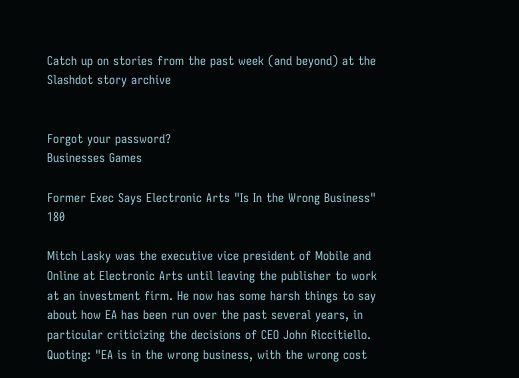Catch up on stories from the past week (and beyond) at the Slashdot story archive


Forgot your password?
Businesses Games

Former Exec Says Electronic Arts "Is In the Wrong Business" 180

Mitch Lasky was the executive vice president of Mobile and Online at Electronic Arts until leaving the publisher to work at an investment firm. He now has some harsh things to say about how EA has been run over the past several years, in particular criticizing the decisions of CEO John Riccitiello. Quoting: "EA is in the wrong business, with the wrong cost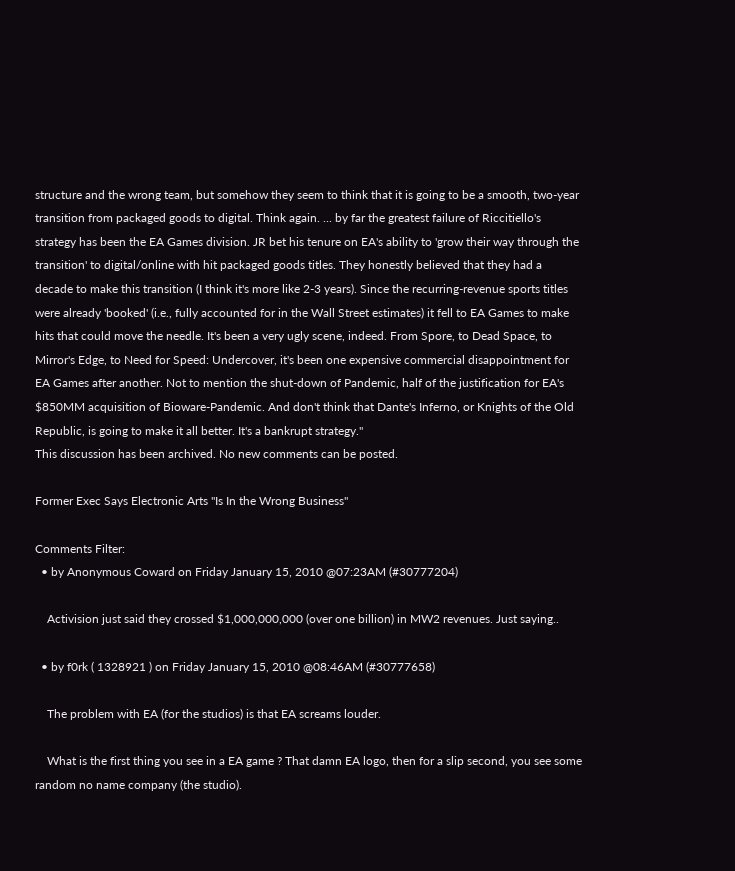structure and the wrong team, but somehow they seem to think that it is going to be a smooth, two-year transition from packaged goods to digital. Think again. ... by far the greatest failure of Riccitiello's strategy has been the EA Games division. JR bet his tenure on EA's ability to 'grow their way through the transition' to digital/online with hit packaged goods titles. They honestly believed that they had a decade to make this transition (I think it's more like 2-3 years). Since the recurring-revenue sports titles were already 'booked' (i.e., fully accounted for in the Wall Street estimates) it fell to EA Games to make hits that could move the needle. It's been a very ugly scene, indeed. From Spore, to Dead Space, to Mirror's Edge, to Need for Speed: Undercover, it's been one expensive commercial disappointment for EA Games after another. Not to mention the shut-down of Pandemic, half of the justification for EA's $850MM acquisition of Bioware-Pandemic. And don't think that Dante's Inferno, or Knights of the Old Republic, is going to make it all better. It's a bankrupt strategy."
This discussion has been archived. No new comments can be posted.

Former Exec Says Electronic Arts "Is In the Wrong Business"

Comments Filter:
  • by Anonymous Coward on Friday January 15, 2010 @07:23AM (#30777204)

    Activision just said they crossed $1,000,000,000 (over one billion) in MW2 revenues. Just saying..

  • by f0rk ( 1328921 ) on Friday January 15, 2010 @08:46AM (#30777658)

    The problem with EA (for the studios) is that EA screams louder.

    What is the first thing you see in a EA game ? That damn EA logo, then for a slip second, you see some random no name company (the studio).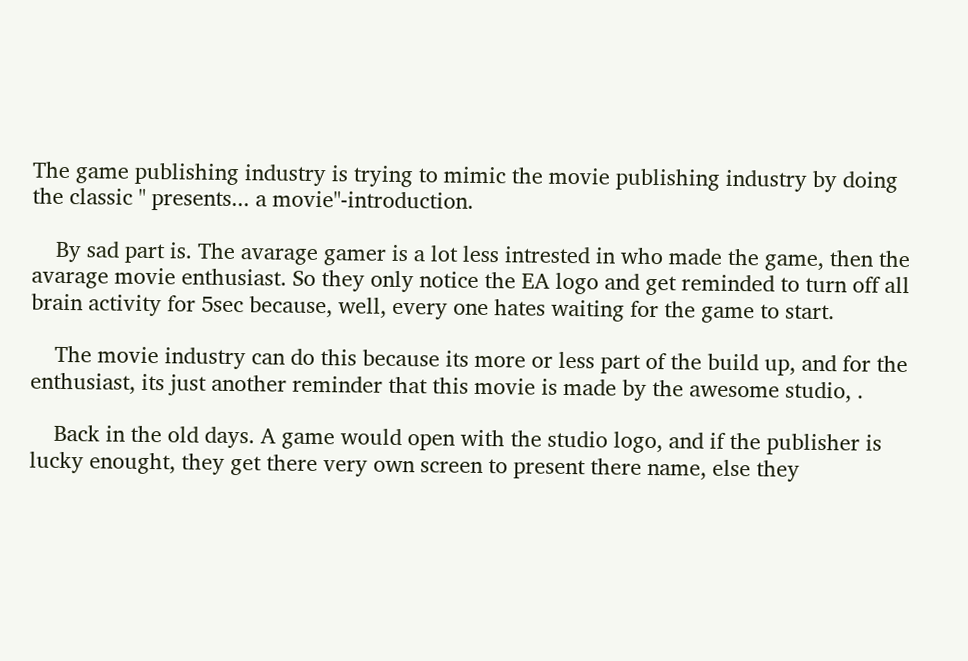The game publishing industry is trying to mimic the movie publishing industry by doing the classic " presents... a movie"-introduction.

    By sad part is. The avarage gamer is a lot less intrested in who made the game, then the avarage movie enthusiast. So they only notice the EA logo and get reminded to turn off all brain activity for 5sec because, well, every one hates waiting for the game to start.

    The movie industry can do this because its more or less part of the build up, and for the enthusiast, its just another reminder that this movie is made by the awesome studio, .

    Back in the old days. A game would open with the studio logo, and if the publisher is lucky enought, they get there very own screen to present there name, else they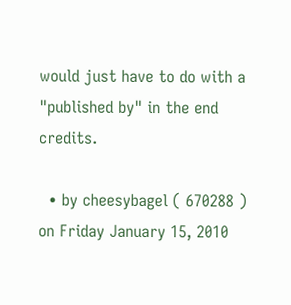would just have to do with a "published by" in the end credits.

  • by cheesybagel ( 670288 ) on Friday January 15, 2010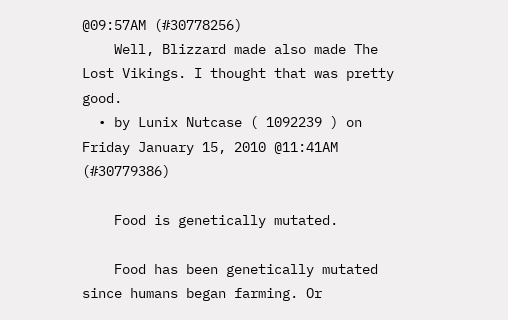@09:57AM (#30778256)
    Well, Blizzard made also made The Lost Vikings. I thought that was pretty good.
  • by Lunix Nutcase ( 1092239 ) on Friday January 15, 2010 @11:41AM (#30779386)

    Food is genetically mutated.

    Food has been genetically mutated since humans began farming. Or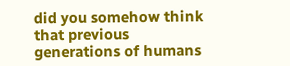did you somehow think that previous generations of humans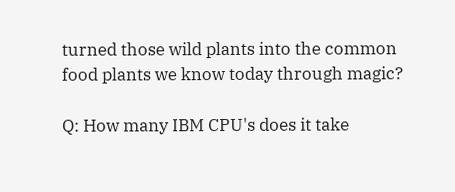turned those wild plants into the common food plants we know today through magic?

Q: How many IBM CPU's does it take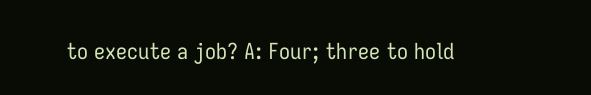to execute a job? A: Four; three to hold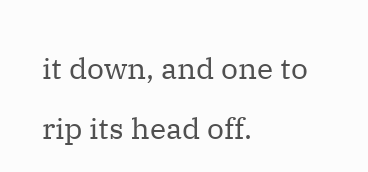it down, and one to rip its head off.